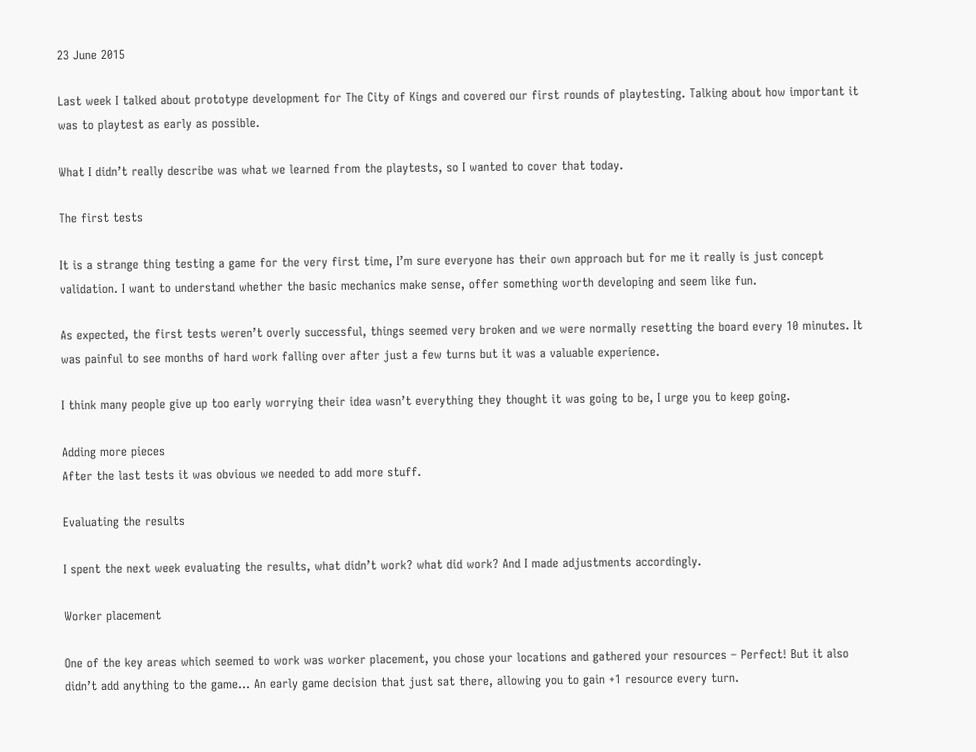23 June 2015

Last week I talked about prototype development for The City of Kings and covered our first rounds of playtesting. Talking about how important it was to playtest as early as possible.

What I didn’t really describe was what we learned from the playtests, so I wanted to cover that today.

The first tests

It is a strange thing testing a game for the very first time, I’m sure everyone has their own approach but for me it really is just concept validation. I want to understand whether the basic mechanics make sense, offer something worth developing and seem like fun.

As expected, the first tests weren’t overly successful, things seemed very broken and we were normally resetting the board every 10 minutes. It was painful to see months of hard work falling over after just a few turns but it was a valuable experience.

I think many people give up too early worrying their idea wasn’t everything they thought it was going to be, I urge you to keep going.

Adding more pieces
After the last tests it was obvious we needed to add more stuff.

Evaluating the results

I spent the next week evaluating the results, what didn’t work? what did work? And I made adjustments accordingly.

Worker placement

One of the key areas which seemed to work was worker placement, you chose your locations and gathered your resources – Perfect! But it also didn’t add anything to the game… An early game decision that just sat there, allowing you to gain +1 resource every turn.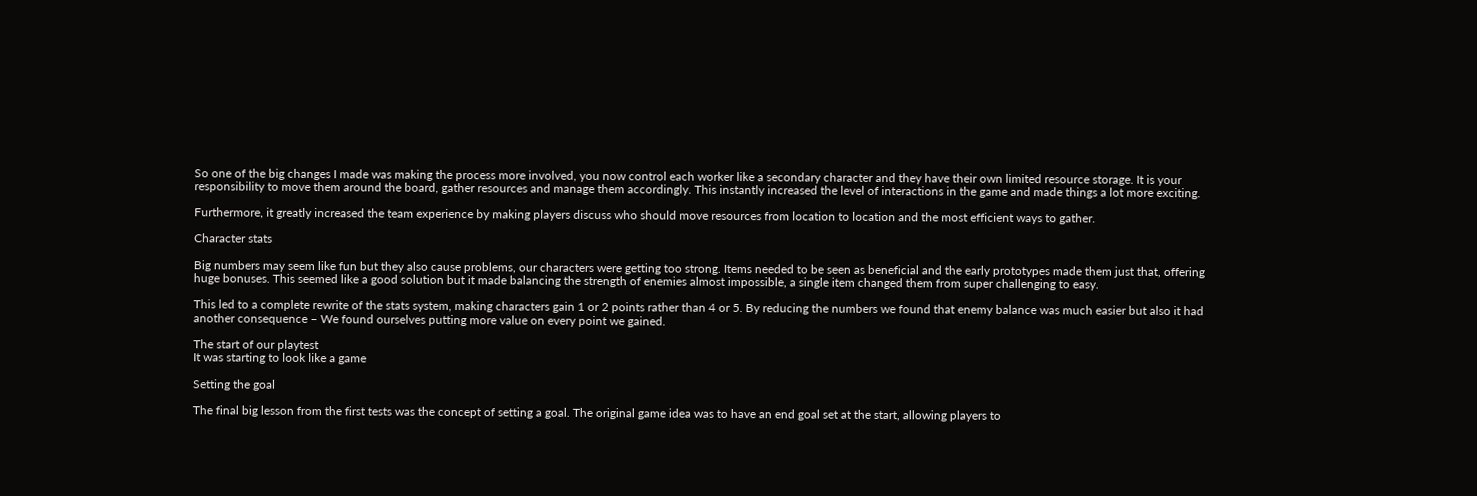So one of the big changes I made was making the process more involved, you now control each worker like a secondary character and they have their own limited resource storage. It is your responsibility to move them around the board, gather resources and manage them accordingly. This instantly increased the level of interactions in the game and made things a lot more exciting.

Furthermore, it greatly increased the team experience by making players discuss who should move resources from location to location and the most efficient ways to gather.

Character stats

Big numbers may seem like fun but they also cause problems, our characters were getting too strong. Items needed to be seen as beneficial and the early prototypes made them just that, offering huge bonuses. This seemed like a good solution but it made balancing the strength of enemies almost impossible, a single item changed them from super challenging to easy.

This led to a complete rewrite of the stats system, making characters gain 1 or 2 points rather than 4 or 5. By reducing the numbers we found that enemy balance was much easier but also it had another consequence – We found ourselves putting more value on every point we gained.

The start of our playtest
It was starting to look like a game

Setting the goal

The final big lesson from the first tests was the concept of setting a goal. The original game idea was to have an end goal set at the start, allowing players to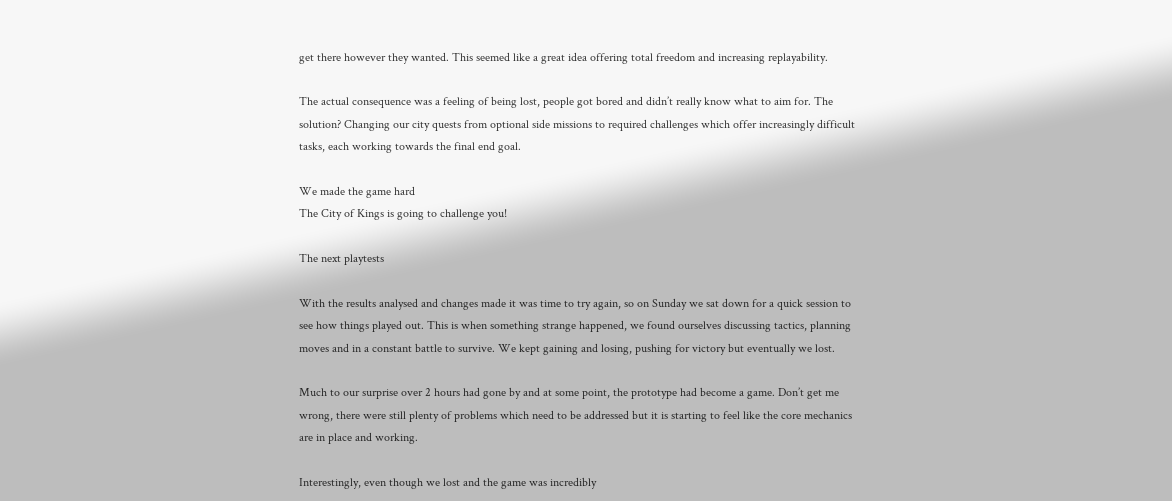get there however they wanted. This seemed like a great idea offering total freedom and increasing replayability.

The actual consequence was a feeling of being lost, people got bored and didn’t really know what to aim for. The solution? Changing our city quests from optional side missions to required challenges which offer increasingly difficult tasks, each working towards the final end goal.

We made the game hard
The City of Kings is going to challenge you!

The next playtests

With the results analysed and changes made it was time to try again, so on Sunday we sat down for a quick session to see how things played out. This is when something strange happened, we found ourselves discussing tactics, planning moves and in a constant battle to survive. We kept gaining and losing, pushing for victory but eventually we lost.

Much to our surprise over 2 hours had gone by and at some point, the prototype had become a game. Don’t get me wrong, there were still plenty of problems which need to be addressed but it is starting to feel like the core mechanics are in place and working.

Interestingly, even though we lost and the game was incredibly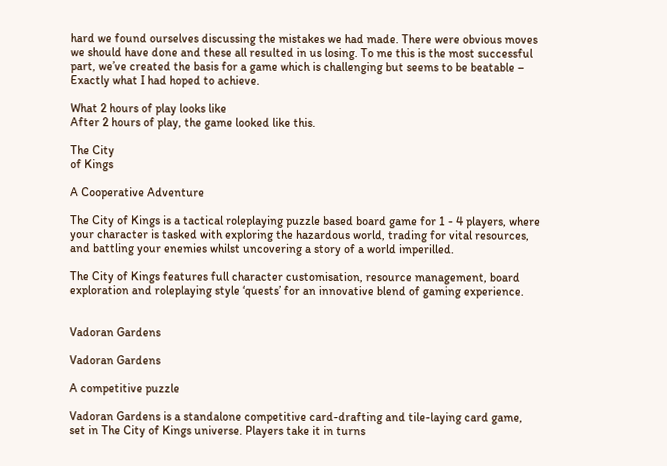hard we found ourselves discussing the mistakes we had made. There were obvious moves we should have done and these all resulted in us losing. To me this is the most successful part, we’ve created the basis for a game which is challenging but seems to be beatable – Exactly what I had hoped to achieve.

What 2 hours of play looks like
After 2 hours of play, the game looked like this.

The City
of Kings

A Cooperative Adventure

The City of Kings is a tactical roleplaying puzzle based board game for 1 - 4 players, where your character is tasked with exploring the hazardous world, trading for vital resources, and battling your enemies whilst uncovering a story of a world imperilled.

The City of Kings features full character customisation, resource management, board exploration and roleplaying style ‘quests’ for an innovative blend of gaming experience.


Vadoran Gardens

Vadoran Gardens

A competitive puzzle

Vadoran Gardens is a standalone competitive card-drafting and tile-laying card game, set in The City of Kings universe. Players take it in turns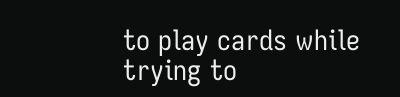to play cards while trying to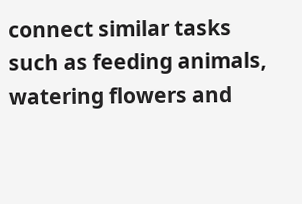connect similar tasks such as feeding animals, watering flowers and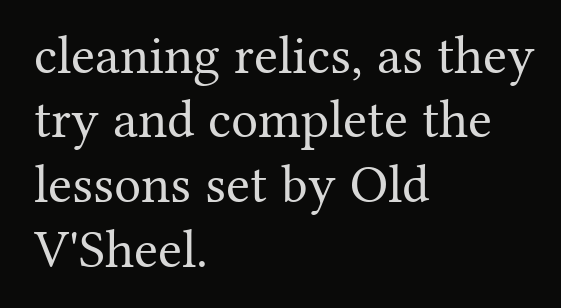cleaning relics, as they try and complete the lessons set by Old V'Sheel.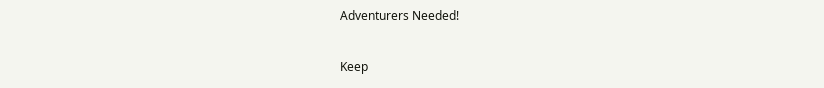Adventurers Needed!

Keep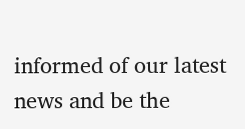informed of our latest news and be the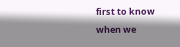first to know when we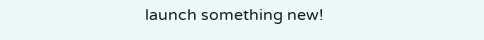launch something new!